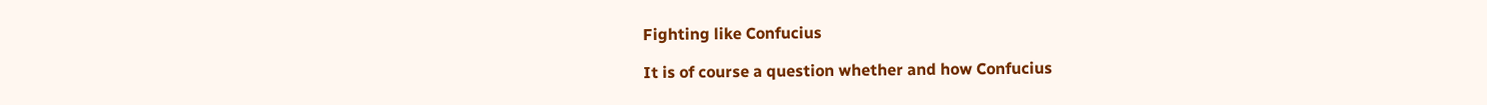Fighting like Confucius

It is of course a question whether and how Confucius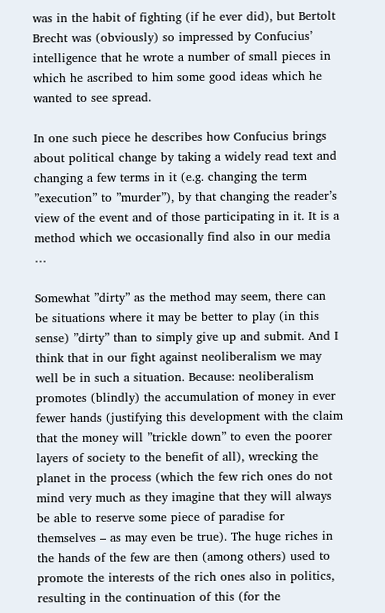was in the habit of fighting (if he ever did), but Bertolt Brecht was (obviously) so impressed by Confucius’ intelligence that he wrote a number of small pieces in which he ascribed to him some good ideas which he wanted to see spread.

In one such piece he describes how Confucius brings about political change by taking a widely read text and changing a few terms in it (e.g. changing the term ”execution” to ”murder”), by that changing the reader’s view of the event and of those participating in it. It is a method which we occasionally find also in our media …

Somewhat ”dirty” as the method may seem, there can be situations where it may be better to play (in this sense) ”dirty” than to simply give up and submit. And I think that in our fight against neoliberalism we may well be in such a situation. Because: neoliberalism promotes (blindly) the accumulation of money in ever fewer hands (justifying this development with the claim that the money will ”trickle down” to even the poorer layers of society to the benefit of all), wrecking the planet in the process (which the few rich ones do not mind very much as they imagine that they will always be able to reserve some piece of paradise for themselves – as may even be true). The huge riches in the hands of the few are then (among others) used to promote the interests of the rich ones also in politics, resulting in the continuation of this (for the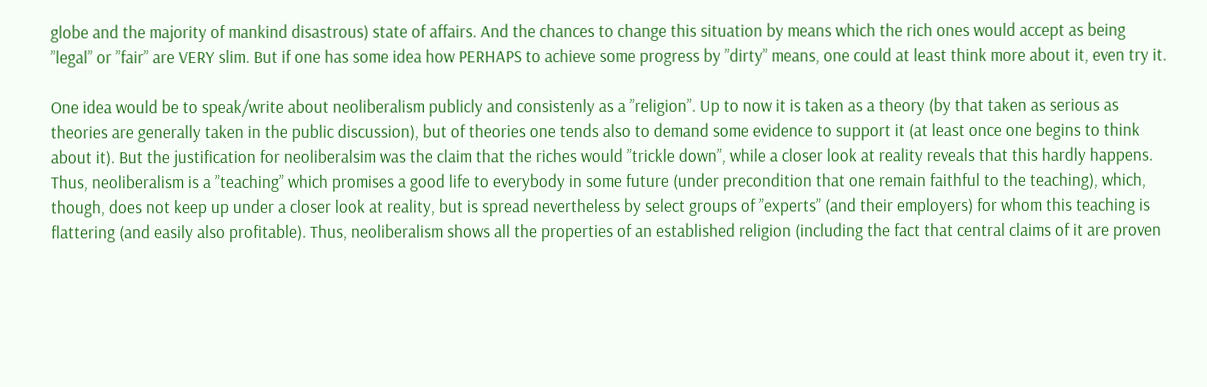globe and the majority of mankind disastrous) state of affairs. And the chances to change this situation by means which the rich ones would accept as being ”legal” or ”fair” are VERY slim. But if one has some idea how PERHAPS to achieve some progress by ”dirty” means, one could at least think more about it, even try it.

One idea would be to speak/write about neoliberalism publicly and consistenly as a ”religion”. Up to now it is taken as a theory (by that taken as serious as theories are generally taken in the public discussion), but of theories one tends also to demand some evidence to support it (at least once one begins to think about it). But the justification for neoliberalsim was the claim that the riches would ”trickle down”, while a closer look at reality reveals that this hardly happens. Thus, neoliberalism is a ”teaching” which promises a good life to everybody in some future (under precondition that one remain faithful to the teaching), which, though, does not keep up under a closer look at reality, but is spread nevertheless by select groups of ”experts” (and their employers) for whom this teaching is flattering (and easily also profitable). Thus, neoliberalism shows all the properties of an established religion (including the fact that central claims of it are proven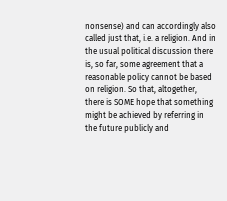nonsense) and can accordingly also called just that, i.e. a religion. And in the usual political discussion there is, so far, some agreement that a reasonable policy cannot be based on religion. So that, altogether, there is SOME hope that something might be achieved by referring in the future publicly and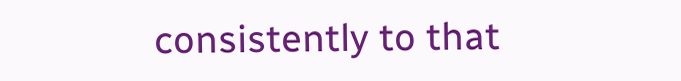consistently to that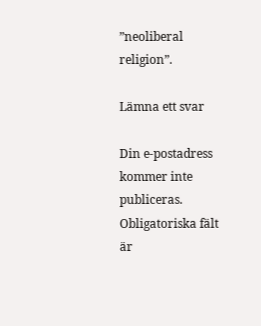”neoliberal religion”.

Lämna ett svar

Din e-postadress kommer inte publiceras. Obligatoriska fält är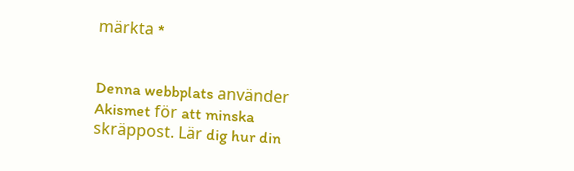märkta *


Denna webbplats använder Akismet för att minska skräppost. Lär dig hur din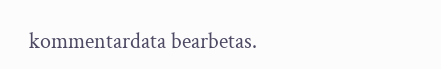kommentardata bearbetas.